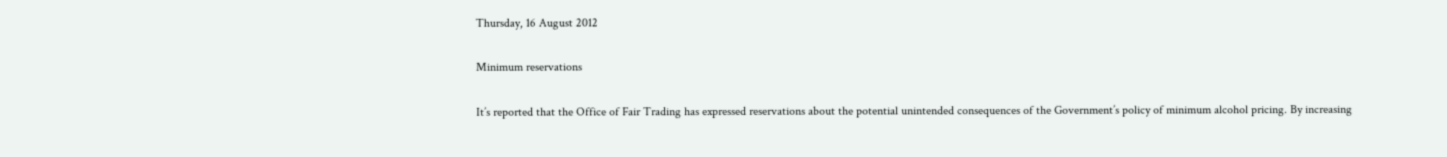Thursday, 16 August 2012

Minimum reservations

It’s reported that the Office of Fair Trading has expressed reservations about the potential unintended consequences of the Government’s policy of minimum alcohol pricing. By increasing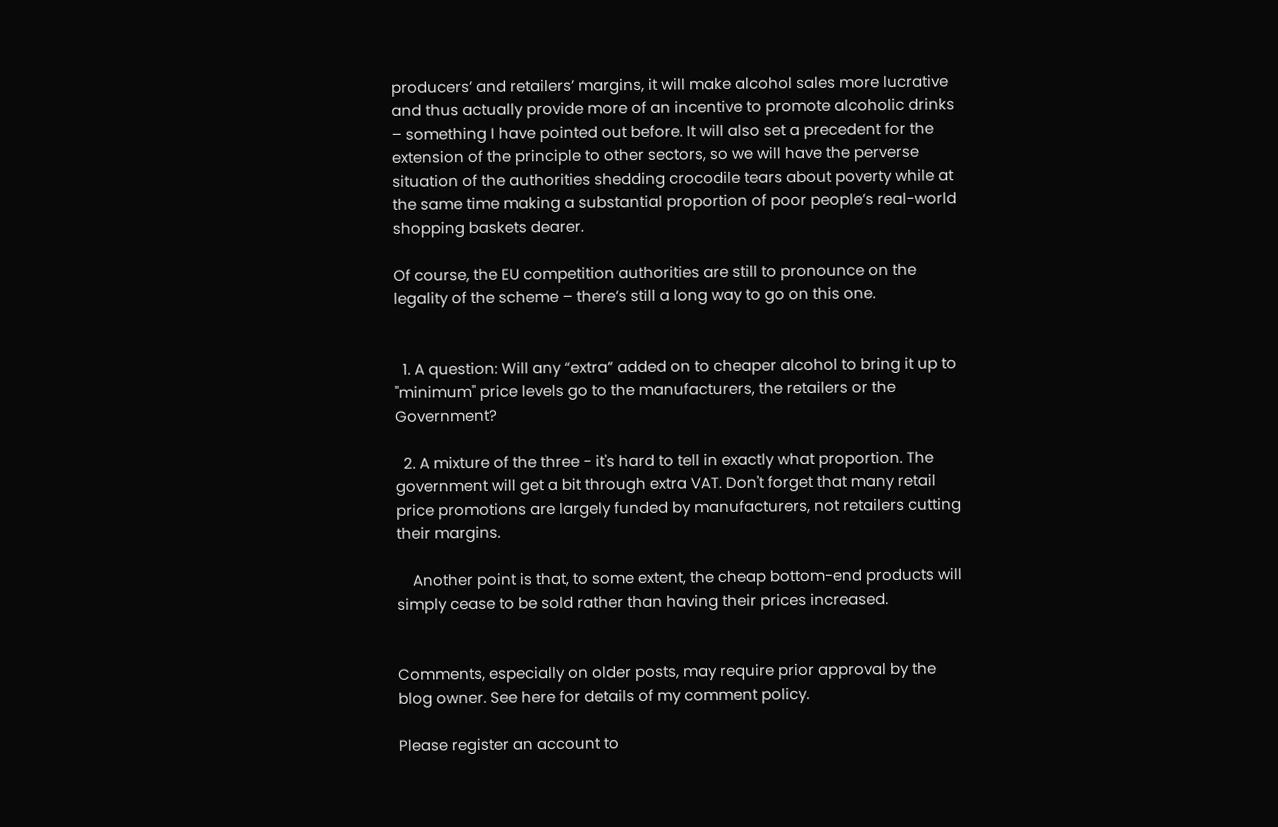producers’ and retailers’ margins, it will make alcohol sales more lucrative and thus actually provide more of an incentive to promote alcoholic drinks – something I have pointed out before. It will also set a precedent for the extension of the principle to other sectors, so we will have the perverse situation of the authorities shedding crocodile tears about poverty while at the same time making a substantial proportion of poor people’s real-world shopping baskets dearer.

Of course, the EU competition authorities are still to pronounce on the legality of the scheme – there’s still a long way to go on this one.


  1. A question: Will any “extra” added on to cheaper alcohol to bring it up to "minimum" price levels go to the manufacturers, the retailers or the Government?

  2. A mixture of the three - it's hard to tell in exactly what proportion. The government will get a bit through extra VAT. Don't forget that many retail price promotions are largely funded by manufacturers, not retailers cutting their margins.

    Another point is that, to some extent, the cheap bottom-end products will simply cease to be sold rather than having their prices increased.


Comments, especially on older posts, may require prior approval by the blog owner. See here for details of my comment policy.

Please register an account to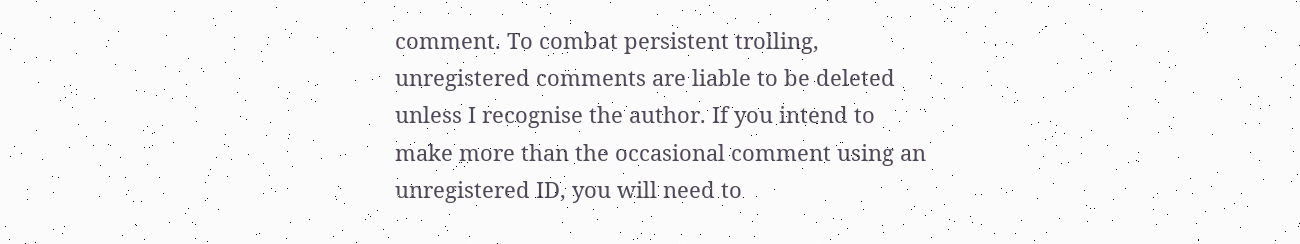comment. To combat persistent trolling, unregistered comments are liable to be deleted unless I recognise the author. If you intend to make more than the occasional comment using an unregistered ID, you will need to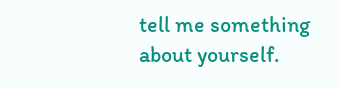tell me something about yourself.